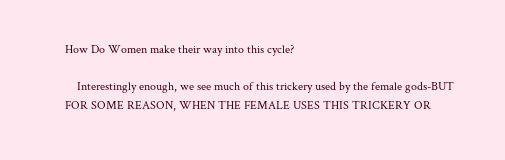How Do Women make their way into this cycle?

    Interestingly enough, we see much of this trickery used by the female gods-BUT FOR SOME REASON, WHEN THE FEMALE USES THIS TRICKERY OR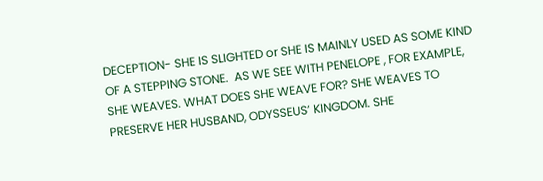DECEPTION- SHE IS SLIGHTED or SHE IS MAINLY USED AS SOME KIND OF A STEPPING STONE.  AS WE SEE WITH PENELOPE , FOR EXAMPLE, SHE WEAVES. WHAT DOES SHE WEAVE FOR? SHE WEAVES TO PRESERVE HER HUSBAND, ODYSSEUS’ KINGDOM. SHE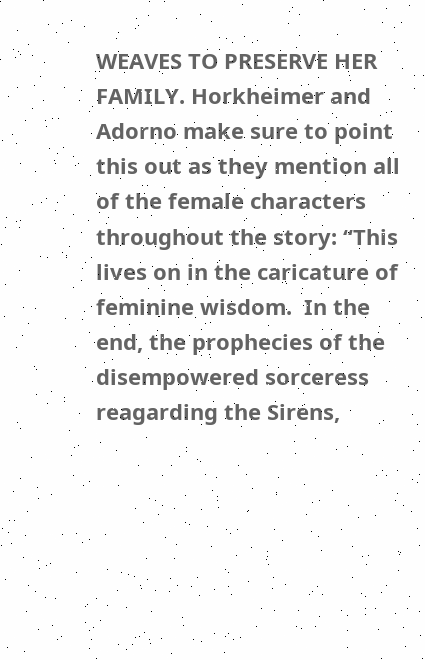WEAVES TO PRESERVE HER FAMILY. Horkheimer and Adorno make sure to point this out as they mention all of the female characters throughout the story: “This lives on in the caricature of feminine wisdom.  In the end, the prophecies of the disempowered sorceress reagarding the Sirens,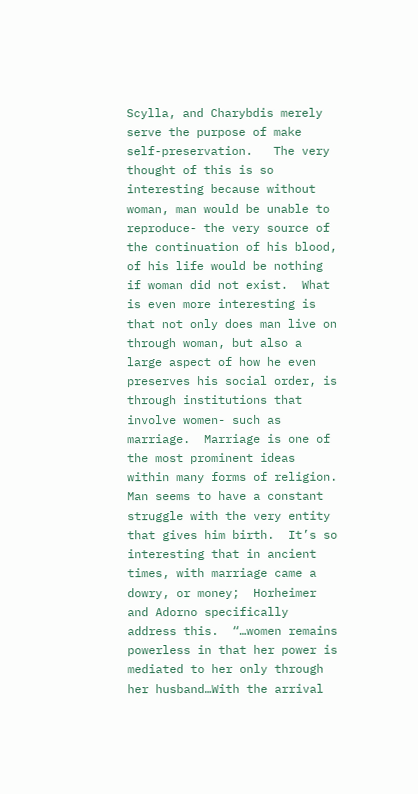Scylla, and Charybdis merely serve the purpose of make self-preservation.   The very thought of this is so interesting because without woman, man would be unable to reproduce- the very source of the continuation of his blood, of his life would be nothing if woman did not exist.  What is even more interesting is that not only does man live on through woman, but also a large aspect of how he even preserves his social order, is through institutions that involve women- such as marriage.  Marriage is one of the most prominent ideas within many forms of religion.  Man seems to have a constant struggle with the very entity that gives him birth.  It’s so interesting that in ancient times, with marriage came a dowry, or money;  Horheimer and Adorno specifically address this.  “…women remains powerless in that her power is mediated to her only through her husband…With the arrival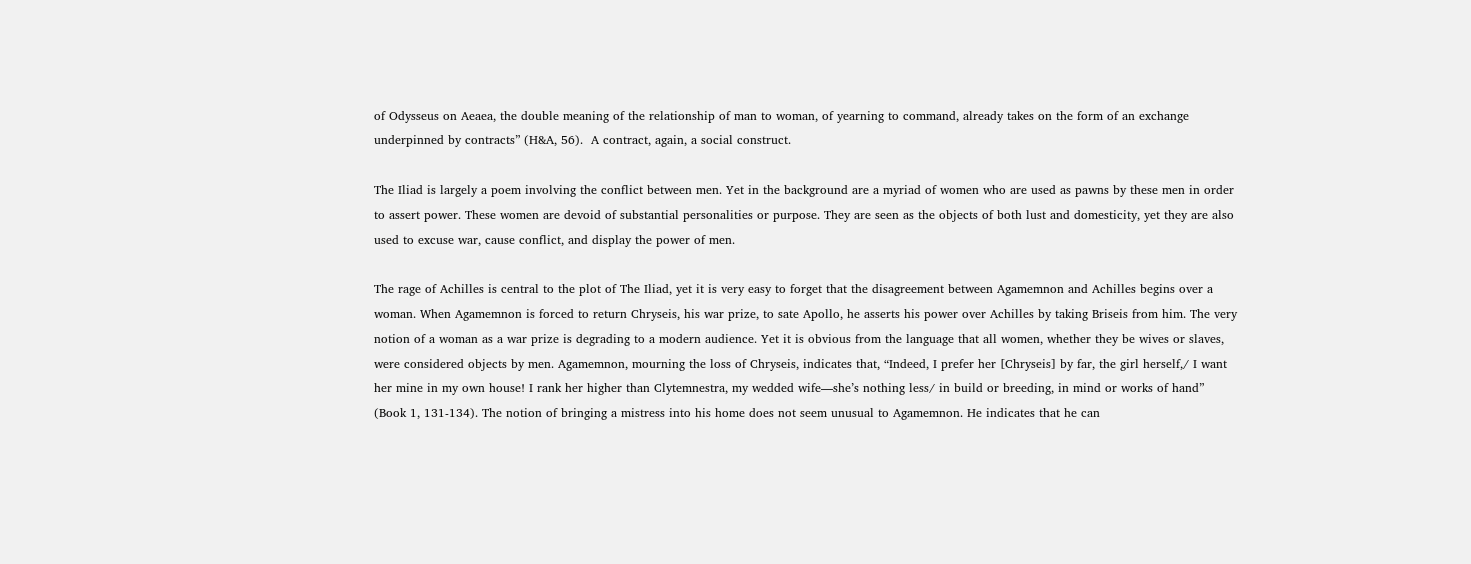of Odysseus on Aeaea, the double meaning of the relationship of man to woman, of yearning to command, already takes on the form of an exchange underpinned by contracts” (H&A, 56).  A contract, again, a social construct.

The Iliad is largely a poem involving the conflict between men. Yet in the background are a myriad of women who are used as pawns by these men in order to assert power. These women are devoid of substantial personalities or purpose. They are seen as the objects of both lust and domesticity, yet they are also used to excuse war, cause conflict, and display the power of men.

The rage of Achilles is central to the plot of The Iliad, yet it is very easy to forget that the disagreement between Agamemnon and Achilles begins over a woman. When Agamemnon is forced to return Chryseis, his war prize, to sate Apollo, he asserts his power over Achilles by taking Briseis from him. The very notion of a woman as a war prize is degrading to a modern audience. Yet it is obvious from the language that all women, whether they be wives or slaves, were considered objects by men. Agamemnon, mourning the loss of Chryseis, indicates that, “Indeed, I prefer her [Chryseis] by far, the girl herself,/ I want her mine in my own house! I rank her higher than Clytemnestra, my wedded wife—she’s nothing less/ in build or breeding, in mind or works of hand” (Book 1, 131-134). The notion of bringing a mistress into his home does not seem unusual to Agamemnon. He indicates that he can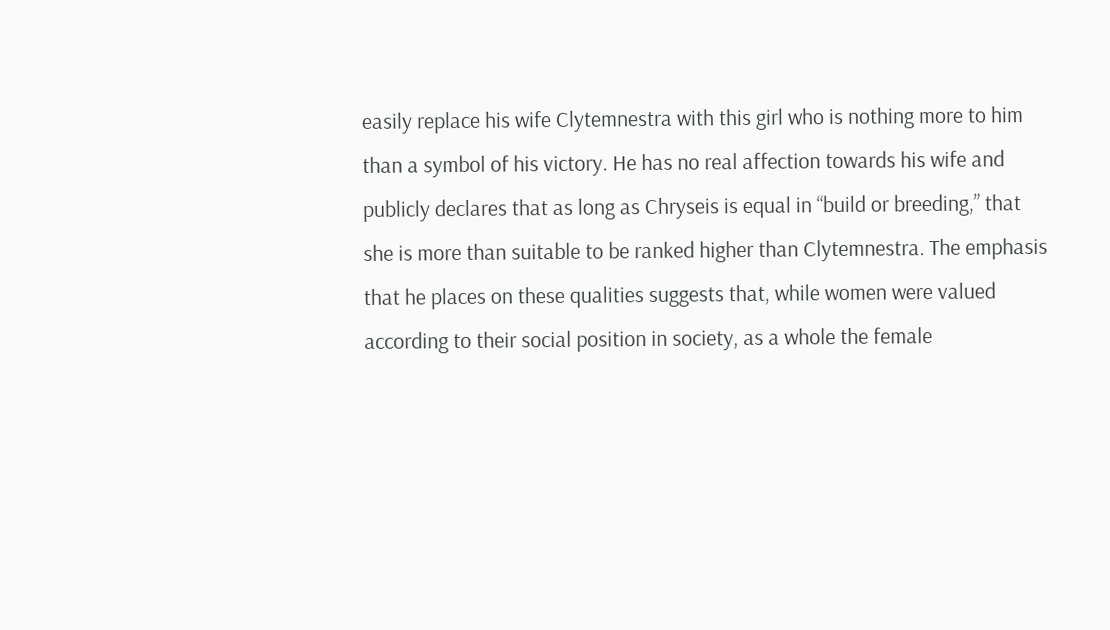easily replace his wife Clytemnestra with this girl who is nothing more to him than a symbol of his victory. He has no real affection towards his wife and publicly declares that as long as Chryseis is equal in “build or breeding,” that she is more than suitable to be ranked higher than Clytemnestra. The emphasis that he places on these qualities suggests that, while women were valued according to their social position in society, as a whole the female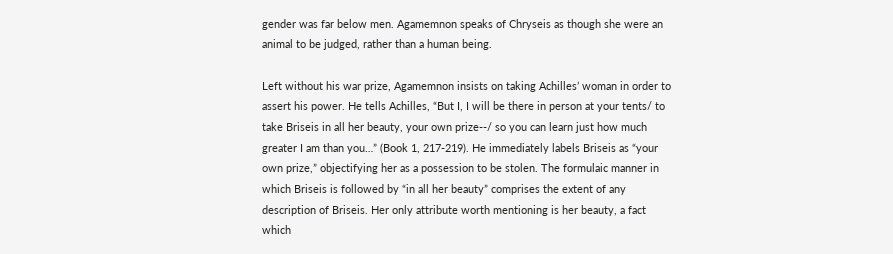gender was far below men. Agamemnon speaks of Chryseis as though she were an animal to be judged, rather than a human being.

Left without his war prize, Agamemnon insists on taking Achilles’ woman in order to assert his power. He tells Achilles, “But I, I will be there in person at your tents/ to take Briseis in all her beauty, your own prize--/ so you can learn just how much greater I am than you…” (Book 1, 217-219). He immediately labels Briseis as “your own prize,” objectifying her as a possession to be stolen. The formulaic manner in which Briseis is followed by “in all her beauty” comprises the extent of any description of Briseis. Her only attribute worth mentioning is her beauty, a fact which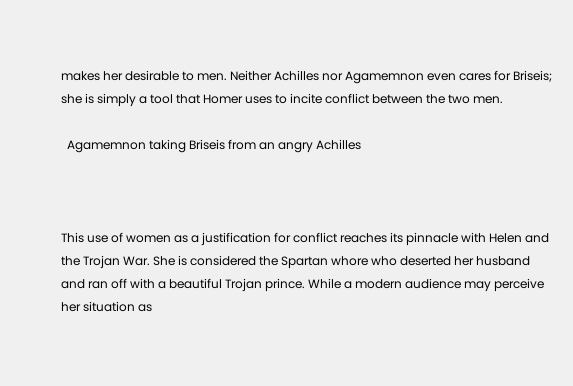makes her desirable to men. Neither Achilles nor Agamemnon even cares for Briseis; she is simply a tool that Homer uses to incite conflict between the two men.

  Agamemnon taking Briseis from an angry Achilles



This use of women as a justification for conflict reaches its pinnacle with Helen and the Trojan War. She is considered the Spartan whore who deserted her husband and ran off with a beautiful Trojan prince. While a modern audience may perceive her situation as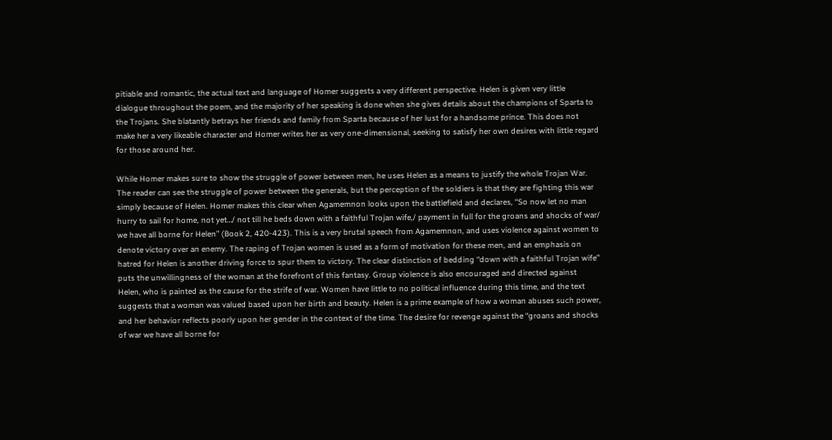pitiable and romantic, the actual text and language of Homer suggests a very different perspective. Helen is given very little dialogue throughout the poem, and the majority of her speaking is done when she gives details about the champions of Sparta to the Trojans. She blatantly betrays her friends and family from Sparta because of her lust for a handsome prince. This does not make her a very likeable character and Homer writes her as very one-dimensional, seeking to satisfy her own desires with little regard for those around her.

While Homer makes sure to show the struggle of power between men, he uses Helen as a means to justify the whole Trojan War. The reader can see the struggle of power between the generals, but the perception of the soldiers is that they are fighting this war simply because of Helen. Homer makes this clear when Agamemnon looks upon the battlefield and declares, “So now let no man hurry to sail for home, not yet…/ not till he beds down with a faithful Trojan wife,/ payment in full for the groans and shocks of war/ we have all borne for Helen” (Book 2, 420-423). This is a very brutal speech from Agamemnon, and uses violence against women to denote victory over an enemy. The raping of Trojan women is used as a form of motivation for these men, and an emphasis on hatred for Helen is another driving force to spur them to victory. The clear distinction of bedding “down with a faithful Trojan wife” puts the unwillingness of the woman at the forefront of this fantasy. Group violence is also encouraged and directed against Helen, who is painted as the cause for the strife of war. Women have little to no political influence during this time, and the text suggests that a woman was valued based upon her birth and beauty. Helen is a prime example of how a woman abuses such power, and her behavior reflects poorly upon her gender in the context of the time. The desire for revenge against the “groans and shocks of war we have all borne for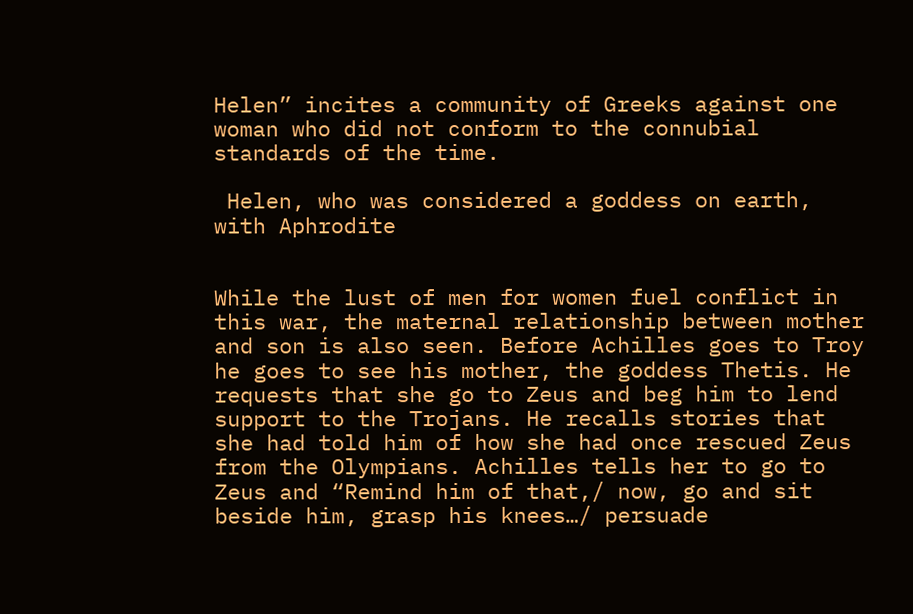Helen” incites a community of Greeks against one woman who did not conform to the connubial standards of the time.

 Helen, who was considered a goddess on earth, with Aphrodite


While the lust of men for women fuel conflict in this war, the maternal relationship between mother and son is also seen. Before Achilles goes to Troy he goes to see his mother, the goddess Thetis. He requests that she go to Zeus and beg him to lend support to the Trojans. He recalls stories that she had told him of how she had once rescued Zeus from the Olympians. Achilles tells her to go to Zeus and “Remind him of that,/ now, go and sit beside him, grasp his knees…/ persuade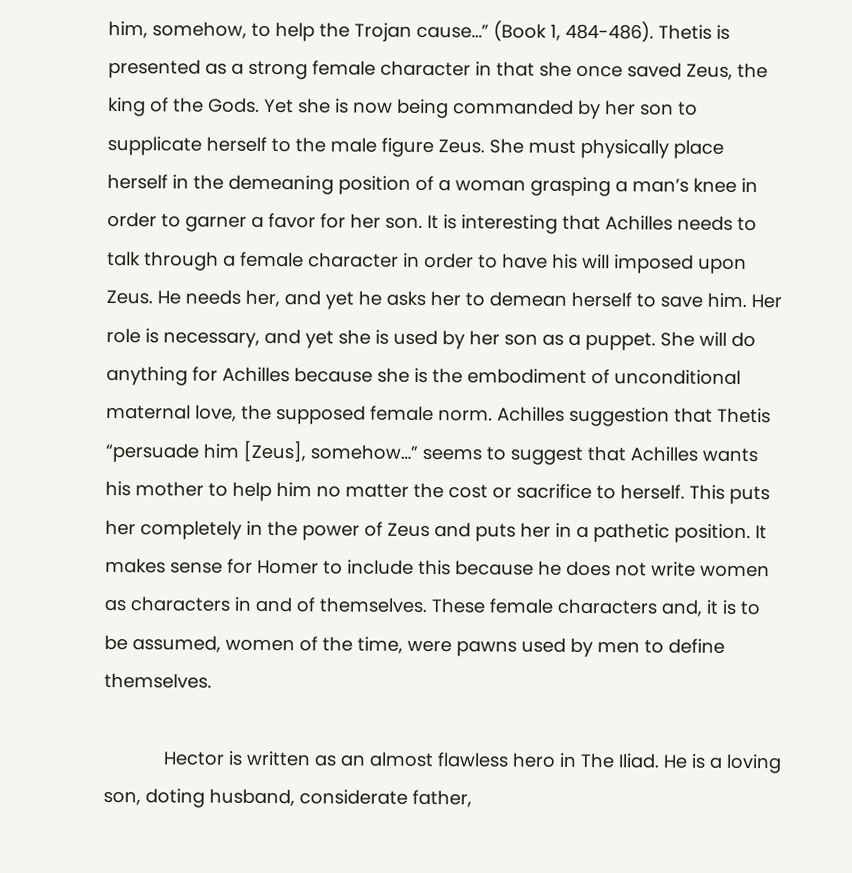him, somehow, to help the Trojan cause…” (Book 1, 484-486). Thetis is presented as a strong female character in that she once saved Zeus, the king of the Gods. Yet she is now being commanded by her son to supplicate herself to the male figure Zeus. She must physically place herself in the demeaning position of a woman grasping a man’s knee in order to garner a favor for her son. It is interesting that Achilles needs to talk through a female character in order to have his will imposed upon Zeus. He needs her, and yet he asks her to demean herself to save him. Her role is necessary, and yet she is used by her son as a puppet. She will do anything for Achilles because she is the embodiment of unconditional maternal love, the supposed female norm. Achilles suggestion that Thetis “persuade him [Zeus], somehow…” seems to suggest that Achilles wants his mother to help him no matter the cost or sacrifice to herself. This puts her completely in the power of Zeus and puts her in a pathetic position. It makes sense for Homer to include this because he does not write women as characters in and of themselves. These female characters and, it is to be assumed, women of the time, were pawns used by men to define themselves.

            Hector is written as an almost flawless hero in The Iliad. He is a loving son, doting husband, considerate father,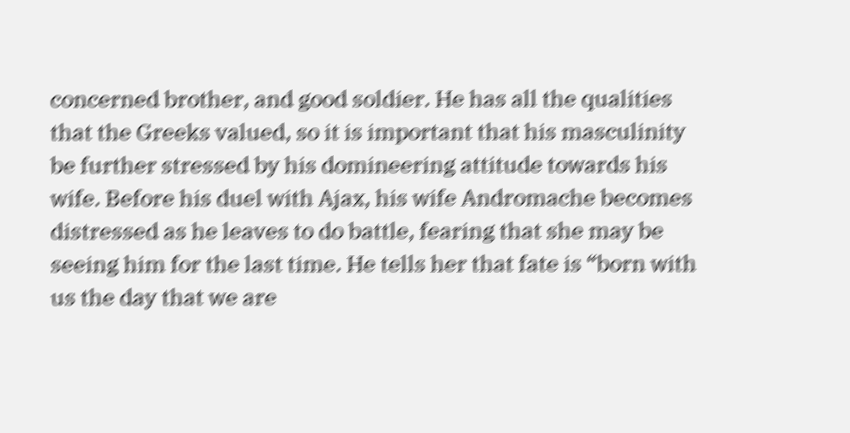concerned brother, and good soldier. He has all the qualities that the Greeks valued, so it is important that his masculinity be further stressed by his domineering attitude towards his wife. Before his duel with Ajax, his wife Andromache becomes distressed as he leaves to do battle, fearing that she may be seeing him for the last time. He tells her that fate is “born with us the day that we are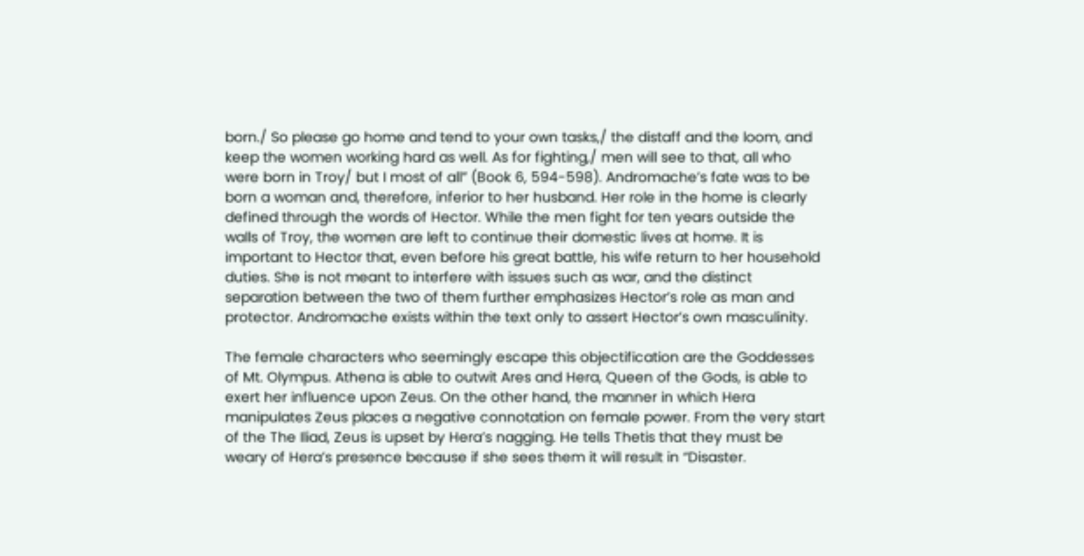born./ So please go home and tend to your own tasks,/ the distaff and the loom, and keep the women working hard as well. As for fighting,/ men will see to that, all who were born in Troy/ but I most of all” (Book 6, 594-598). Andromache’s fate was to be born a woman and, therefore, inferior to her husband. Her role in the home is clearly defined through the words of Hector. While the men fight for ten years outside the walls of Troy, the women are left to continue their domestic lives at home. It is important to Hector that, even before his great battle, his wife return to her household duties. She is not meant to interfere with issues such as war, and the distinct separation between the two of them further emphasizes Hector’s role as man and protector. Andromache exists within the text only to assert Hector’s own masculinity.

The female characters who seemingly escape this objectification are the Goddesses of Mt. Olympus. Athena is able to outwit Ares and Hera, Queen of the Gods, is able to exert her influence upon Zeus. On the other hand, the manner in which Hera manipulates Zeus places a negative connotation on female power. From the very start of the The Iliad, Zeus is upset by Hera’s nagging. He tells Thetis that they must be weary of Hera’s presence because if she sees them it will result in “Disaster.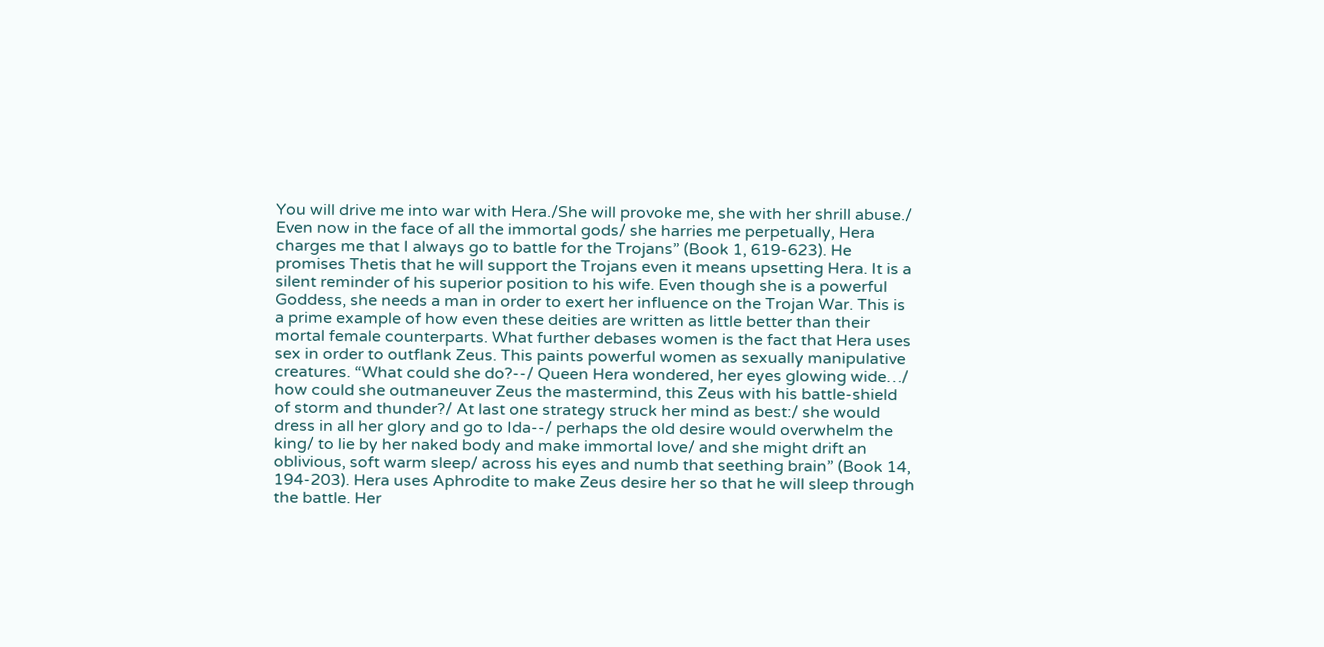You will drive me into war with Hera./She will provoke me, she with her shrill abuse./ Even now in the face of all the immortal gods/ she harries me perpetually, Hera charges me that I always go to battle for the Trojans” (Book 1, 619-623). He promises Thetis that he will support the Trojans even it means upsetting Hera. It is a silent reminder of his superior position to his wife. Even though she is a powerful Goddess, she needs a man in order to exert her influence on the Trojan War. This is a prime example of how even these deities are written as little better than their mortal female counterparts. What further debases women is the fact that Hera uses sex in order to outflank Zeus. This paints powerful women as sexually manipulative creatures. “What could she do?--/ Queen Hera wondered, her eyes glowing wide…/ how could she outmaneuver Zeus the mastermind, this Zeus with his battle-shield of storm and thunder?/ At last one strategy struck her mind as best:/ she would dress in all her glory and go to Ida--/ perhaps the old desire would overwhelm the king/ to lie by her naked body and make immortal love/ and she might drift an oblivious, soft warm sleep/ across his eyes and numb that seething brain” (Book 14, 194-203). Hera uses Aphrodite to make Zeus desire her so that he will sleep through the battle. Her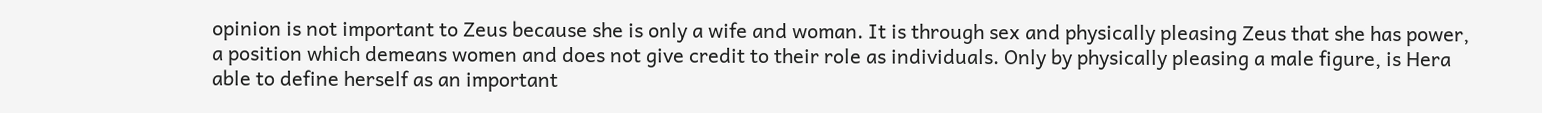opinion is not important to Zeus because she is only a wife and woman. It is through sex and physically pleasing Zeus that she has power, a position which demeans women and does not give credit to their role as individuals. Only by physically pleasing a male figure, is Hera able to define herself as an important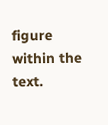figure within the text.